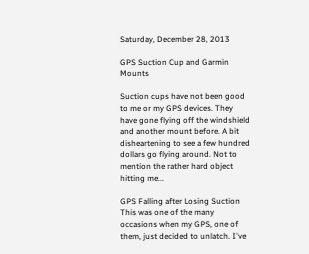Saturday, December 28, 2013

GPS Suction Cup and Garmin Mounts

Suction cups have not been good to me or my GPS devices. They have gone flying off the windshield and another mount before. A bit disheartening to see a few hundred dollars go flying around. Not to mention the rather hard object hitting me...

GPS Falling after Losing Suction
This was one of the many occasions when my GPS, one of them, just decided to unlatch. I've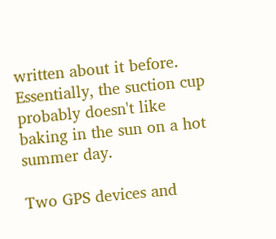written about it before. Essentially, the suction cup probably doesn't like baking in the sun on a hot summer day.

Two GPS devices and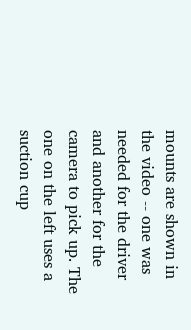mounts are shown in the video -- one was needed for the driver and another for the camera to pick up. The one on the left uses a suction cup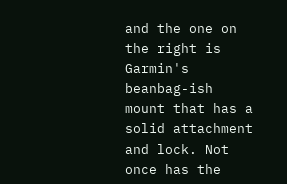and the one on the right is Garmin's beanbag-ish mount that has a solid attachment and lock. Not once has the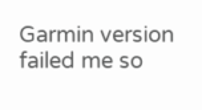Garmin version failed me so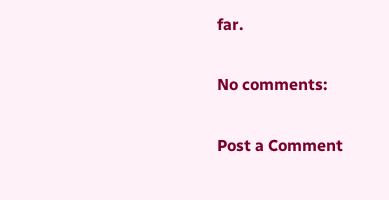far.

No comments:

Post a Comment